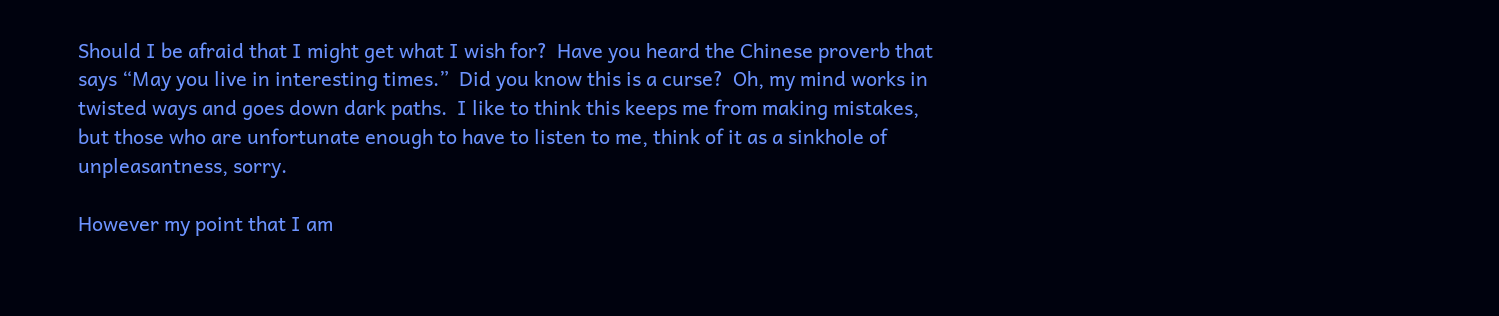Should I be afraid that I might get what I wish for?  Have you heard the Chinese proverb that says “May you live in interesting times.”  Did you know this is a curse?  Oh, my mind works in twisted ways and goes down dark paths.  I like to think this keeps me from making mistakes, but those who are unfortunate enough to have to listen to me, think of it as a sinkhole of unpleasantness, sorry.

However my point that I am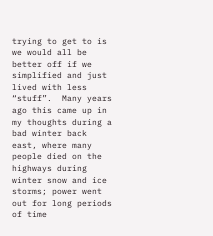trying to get to is we would all be better off if we simplified and just lived with less “stuff”.  Many years ago this came up in my thoughts during a bad winter back east, where many people died on the highways during winter snow and ice storms; power went out for long periods of time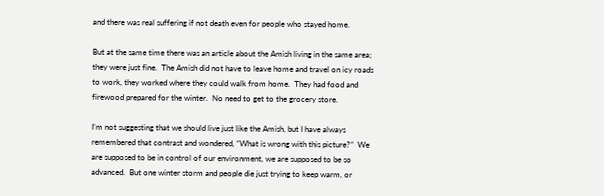and there was real suffering if not death even for people who stayed home.

But at the same time there was an article about the Amish living in the same area; they were just fine.  The Amish did not have to leave home and travel on icy roads to work, they worked where they could walk from home.  They had food and firewood prepared for the winter.  No need to get to the grocery store.

I’m not suggesting that we should live just like the Amish, but I have always remembered that contrast and wondered, “What is wrong with this picture?”  We are supposed to be in control of our environment, we are supposed to be so advanced.  But one winter storm and people die just trying to keep warm, or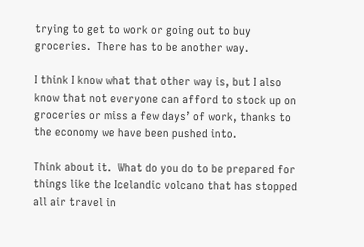trying to get to work or going out to buy groceries.  There has to be another way.

I think I know what that other way is, but I also know that not everyone can afford to stock up on groceries or miss a few days’ of work, thanks to the economy we have been pushed into.

Think about it.  What do you do to be prepared for things like the Icelandic volcano that has stopped all air travel in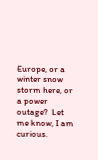Europe, or a winter snow storm here, or a power outage?  Let me know, I am curious.